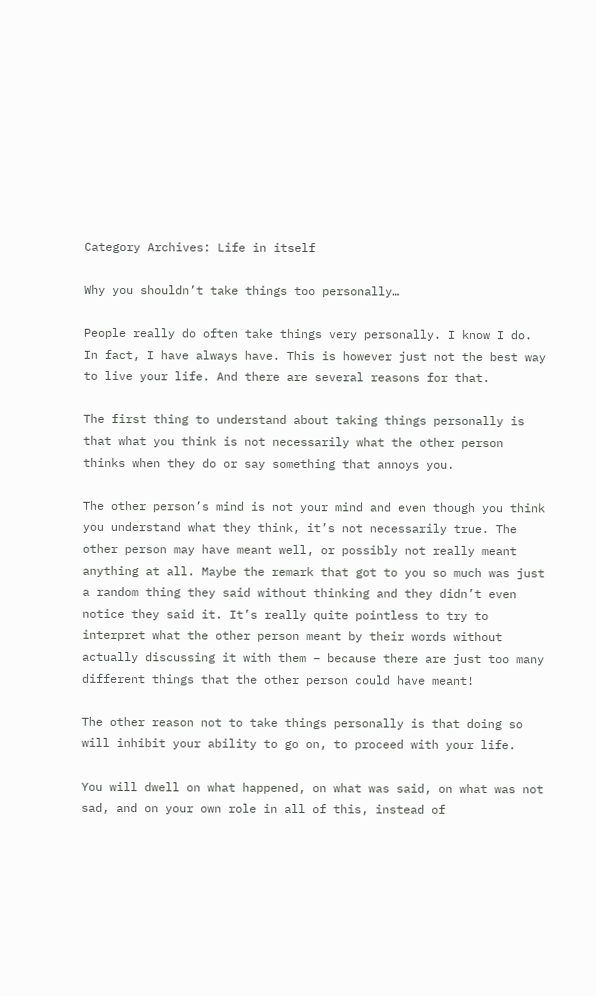Category Archives: Life in itself

Why you shouldn’t take things too personally…

People really do often take things very personally. I know I do. In fact, I have always have. This is however just not the best way to live your life. And there are several reasons for that.

The first thing to understand about taking things personally is that what you think is not necessarily what the other person thinks when they do or say something that annoys you.

The other person’s mind is not your mind and even though you think you understand what they think, it’s not necessarily true. The other person may have meant well, or possibly not really meant anything at all. Maybe the remark that got to you so much was just a random thing they said without thinking and they didn’t even notice they said it. It’s really quite pointless to try to interpret what the other person meant by their words without actually discussing it with them – because there are just too many different things that the other person could have meant!

The other reason not to take things personally is that doing so will inhibit your ability to go on, to proceed with your life.

You will dwell on what happened, on what was said, on what was not sad, and on your own role in all of this, instead of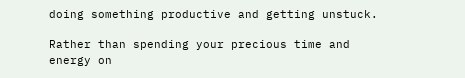doing something productive and getting unstuck.

Rather than spending your precious time and energy on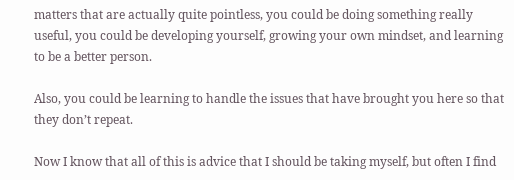matters that are actually quite pointless, you could be doing something really useful, you could be developing yourself, growing your own mindset, and learning to be a better person.

Also, you could be learning to handle the issues that have brought you here so that they don’t repeat.

Now I know that all of this is advice that I should be taking myself, but often I find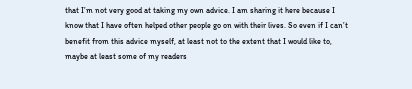that I’m not very good at taking my own advice. I am sharing it here because I know that I have often helped other people go on with their lives. So even if I can’t benefit from this advice myself, at least not to the extent that I would like to, maybe at least some of my readers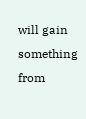will gain something from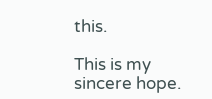this.

This is my sincere hope.